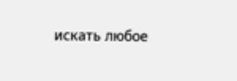искать любое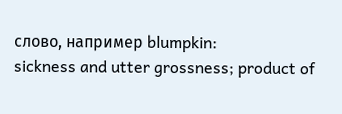слово, например blumpkin:
sickness and utter grossness; product of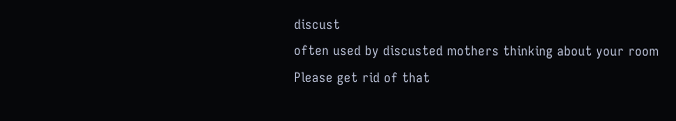discust
often used by discusted mothers thinking about your room
Please get rid of that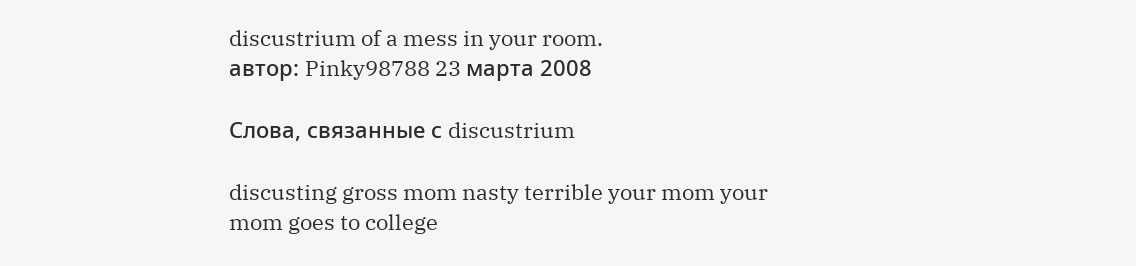discustrium of a mess in your room.
автор: Pinky98788 23 марта 2008

Слова, связанные с discustrium

discusting gross mom nasty terrible your mom your mom goes to college